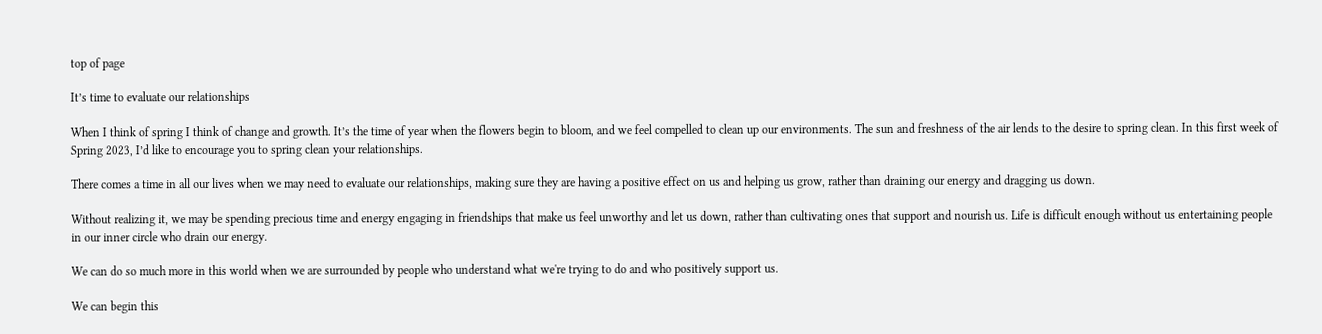top of page

It’s time to evaluate our relationships

When I think of spring I think of change and growth. It’s the time of year when the flowers begin to bloom, and we feel compelled to clean up our environments. The sun and freshness of the air lends to the desire to spring clean. In this first week of Spring 2023, I’d like to encourage you to spring clean your relationships.

There comes a time in all our lives when we may need to evaluate our relationships, making sure they are having a positive effect on us and helping us grow, rather than draining our energy and dragging us down.

Without realizing it, we may be spending precious time and energy engaging in friendships that make us feel unworthy and let us down, rather than cultivating ones that support and nourish us. Life is difficult enough without us entertaining people in our inner circle who drain our energy.

We can do so much more in this world when we are surrounded by people who understand what we're trying to do and who positively support us.

We can begin this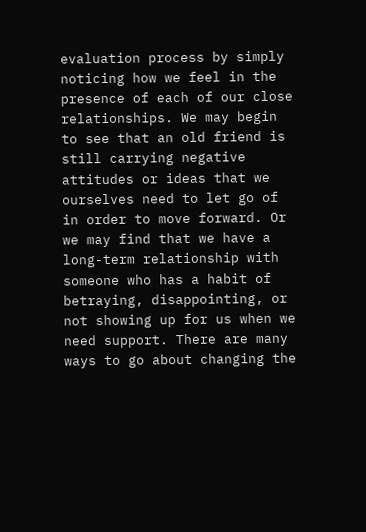evaluation process by simply noticing how we feel in the presence of each of our close relationships. We may begin to see that an old friend is still carrying negative attitudes or ideas that we ourselves need to let go of in order to move forward. Or we may find that we have a long-term relationship with someone who has a habit of betraying, disappointing, or not showing up for us when we need support. There are many ways to go about changing the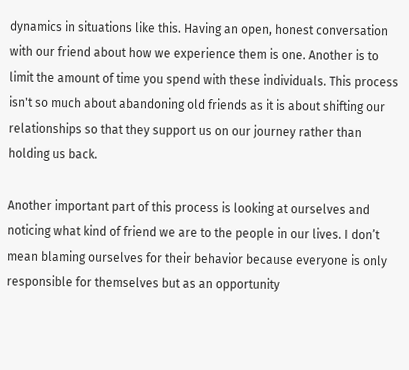dynamics in situations like this. Having an open, honest conversation with our friend about how we experience them is one. Another is to limit the amount of time you spend with these individuals. This process isn't so much about abandoning old friends as it is about shifting our relationships so that they support us on our journey rather than holding us back.

Another important part of this process is looking at ourselves and noticing what kind of friend we are to the people in our lives. I don’t mean blaming ourselves for their behavior because everyone is only responsible for themselves but as an opportunity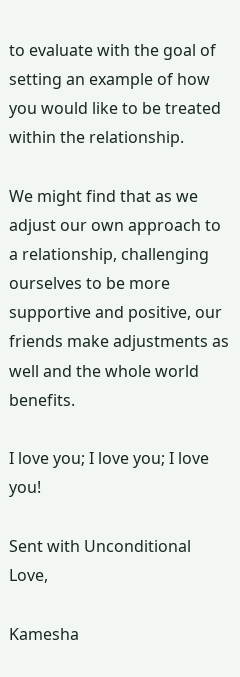to evaluate with the goal of setting an example of how you would like to be treated within the relationship.

We might find that as we adjust our own approach to a relationship, challenging ourselves to be more supportive and positive, our friends make adjustments as well and the whole world benefits.

I love you; I love you; I love you!

Sent with Unconditional Love,

Kamesha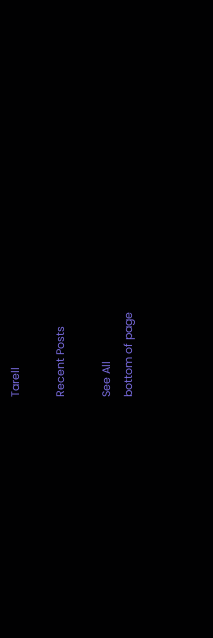Tarell

Recent Posts

See All
bottom of page